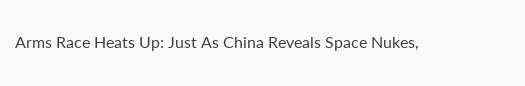Arms Race Heats Up: Just As China Reveals Space Nukes,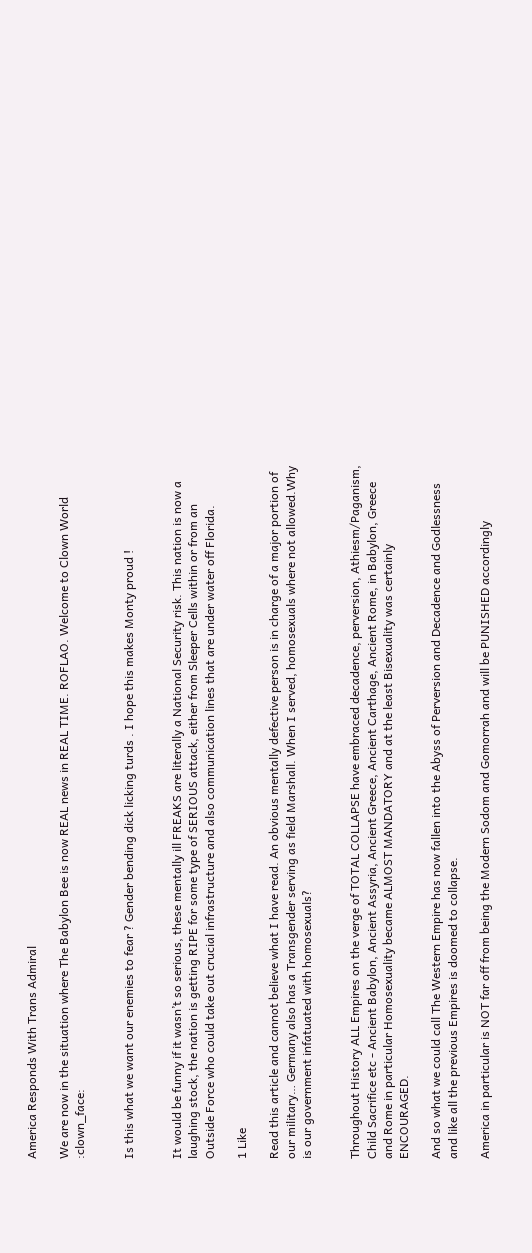America Responds With Trans Admiral

We are now in the situation where The Babylon Bee is now REAL news in REAL TIME. ROFLAO. Welcome to Clown World :clown_face:


Is this what we want our enemies to fear ? Gender bending dick licking turds . I hope this makes Monty proud !


It would be funny if it wasn’t so serious, these mentally ill FREAKS are literally a National Security risk. This nation is now a laughing stock, the nation is getting RIPE for some type of SERIOUS attack, either from Sleeper Cells within or from an Outside Force who could take out crucial infrastructure and also communication lines that are under water off Florida.

1 Like

Read this article and cannot believe what I have read. An obvious mentally defective person is in charge of a major portion of our military… Germany also has a Transgender serving as field Marshall. When I served, homosexuals where not allowed.Why is our government infatuated with homosexuals?


Throughout History ALL Empires on the verge of TOTAL COLLAPSE have embraced decadence, perversion, Athiesm/Paganism, Child Sacrifice etc - Ancient Babylon, Ancient Assyria, Ancient Greece, Ancient Carthage, Ancient Rome, in Babylon, Greece and Rome in particular Homosexuality became ALMOST MANDATORY and at the least Bisexuality was certainly ENCOURAGED.

And so what we could call The Western Empire has now fallen into the Abyss of Perversion and Decadence and Godlessness and like all the previous Empires is doomed to collapse.

America in particular is NOT far off from being the Modern Sodom and Gomorrah and will be PUNISHED accordingly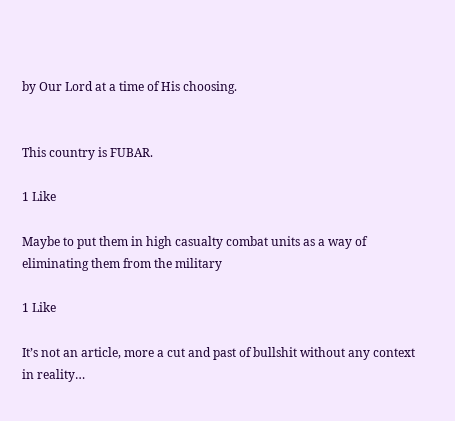by Our Lord at a time of His choosing.


This country is FUBAR.

1 Like

Maybe to put them in high casualty combat units as a way of eliminating them from the military

1 Like

It’s not an article, more a cut and past of bullshit without any context in reality…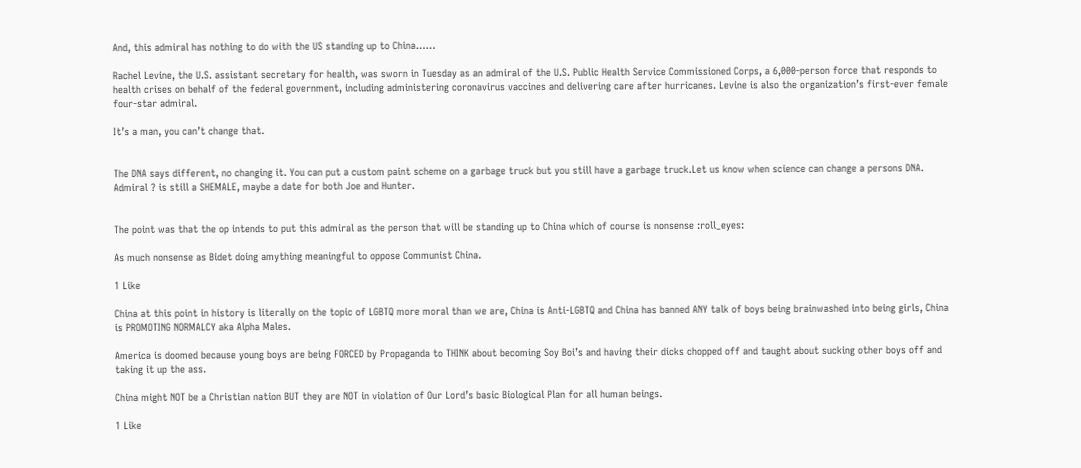And, this admiral has nothing to do with the US standing up to China……

Rachel Levine, the U.S. assistant secretary for health, was sworn in Tuesday as an admiral of the U.S. Public Health Service Commissioned Corps, a 6,000-person force that responds to health crises on behalf of the federal government, including administering coronavirus vaccines and delivering care after hurricanes. Levine is also the organization’s first-ever female four-star admiral.

It’s a man, you can’t change that.


The DNA says different, no changing it. You can put a custom paint scheme on a garbage truck but you still have a garbage truck.Let us know when science can change a persons DNA. Admiral ? is still a SHEMALE, maybe a date for both Joe and Hunter.


The point was that the op intends to put this admiral as the person that will be standing up to China which of course is nonsense :roll_eyes:

As much nonsense as Bidet doing amything meaningful to oppose Communist China.

1 Like

China at this point in history is literally on the topic of LGBTQ more moral than we are, China is Anti-LGBTQ and China has banned ANY talk of boys being brainwashed into being girls, China is PROMOTING NORMALCY aka Alpha Males.

America is doomed because young boys are being FORCED by Propaganda to THINK about becoming Soy Boi’s and having their dicks chopped off and taught about sucking other boys off and taking it up the ass.

China might NOT be a Christian nation BUT they are NOT in violation of Our Lord’s basic Biological Plan for all human beings.

1 Like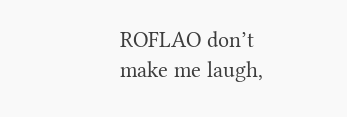ROFLAO don’t make me laugh,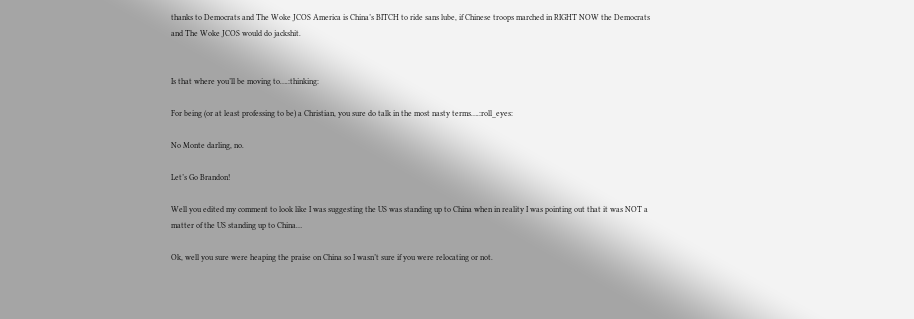thanks to Democrats and The Woke JCOS America is China’s BITCH to ride sans lube, if Chinese troops marched in RIGHT NOW the Democrats and The Woke JCOS would do jackshit.


Is that where you’ll be moving to….:thinking:

For being (or at least professing to be) a Christian, you sure do talk in the most nasty terms….:roll_eyes:

No Monte darling, no.

Let’s Go Brandon!

Well you edited my comment to look like I was suggesting the US was standing up to China when in reality I was pointing out that it was NOT a matter of the US standing up to China…

Ok, well you sure were heaping the praise on China so I wasn’t sure if you were relocating or not.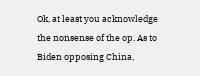Ok, at least you acknowledge the nonsense of the op. As to Biden opposing China,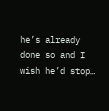he’s already done so and I wish he’d stop…